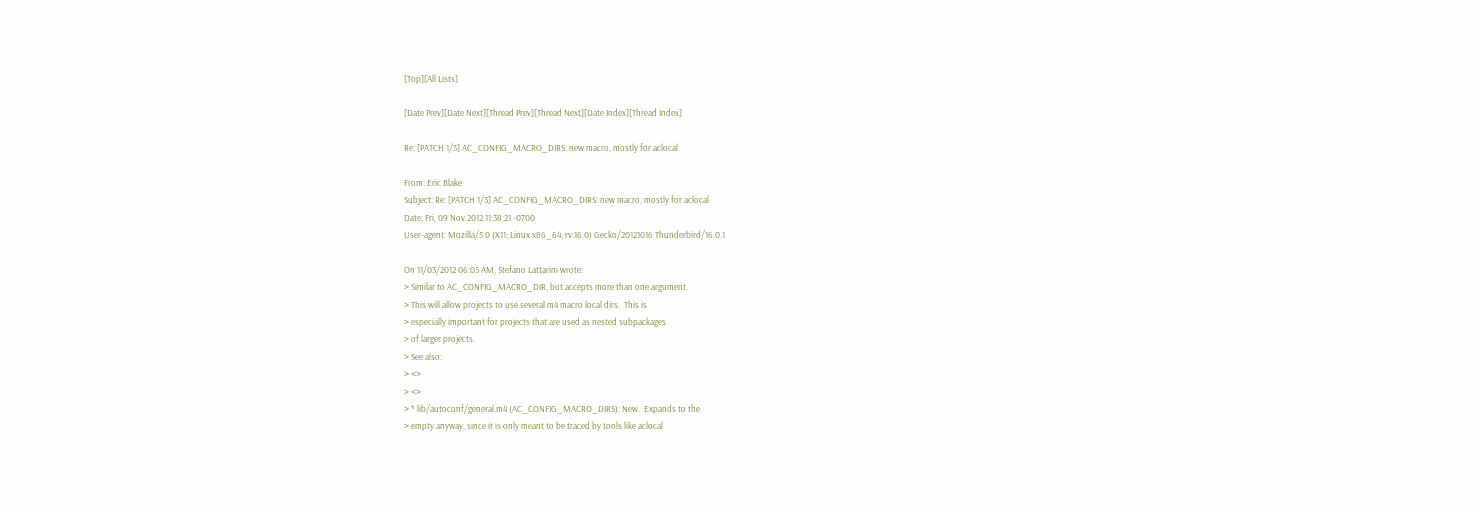[Top][All Lists]

[Date Prev][Date Next][Thread Prev][Thread Next][Date Index][Thread Index]

Re: [PATCH 1/3] AC_CONFIG_MACRO_DIRS: new macro, mostly for aclocal

From: Eric Blake
Subject: Re: [PATCH 1/3] AC_CONFIG_MACRO_DIRS: new macro, mostly for aclocal
Date: Fri, 09 Nov 2012 11:38:21 -0700
User-agent: Mozilla/5.0 (X11; Linux x86_64; rv:16.0) Gecko/20121016 Thunderbird/16.0.1

On 11/03/2012 06:05 AM, Stefano Lattarini wrote:
> Similar to AC_CONFIG_MACRO_DIR, but accepts more than one argument.
> This will allow projects to use several m4 macro local dirs.  This is
> especially important for projects that are used as nested subpackages
> of larger projects.
> See also:
> <>
> <>
> * lib/autoconf/general.m4 (AC_CONFIG_MACRO_DIRS): New.  Expands to the
> empty anyway, since it is only meant to be traced by tools like aclocal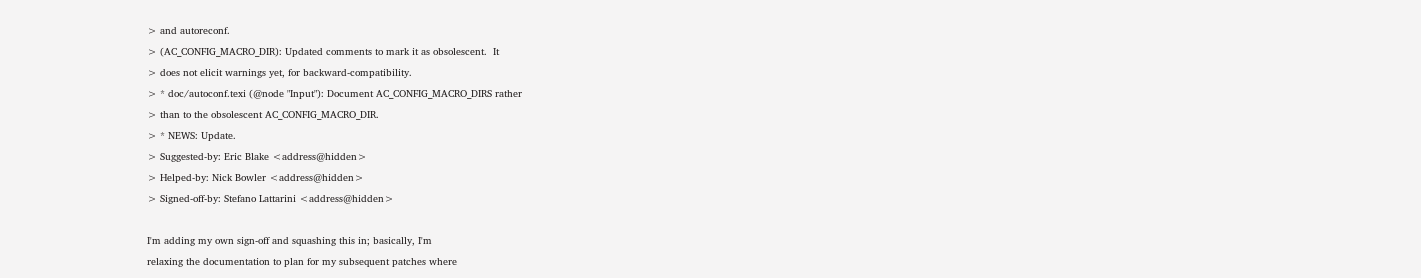> and autoreconf.
> (AC_CONFIG_MACRO_DIR): Updated comments to mark it as obsolescent.  It
> does not elicit warnings yet, for backward-compatibility.
> * doc/autoconf.texi (@node "Input"): Document AC_CONFIG_MACRO_DIRS rather
> than to the obsolescent AC_CONFIG_MACRO_DIR.
> * NEWS: Update.
> Suggested-by: Eric Blake <address@hidden>
> Helped-by: Nick Bowler <address@hidden>
> Signed-off-by: Stefano Lattarini <address@hidden>

I'm adding my own sign-off and squashing this in; basically, I'm
relaxing the documentation to plan for my subsequent patches where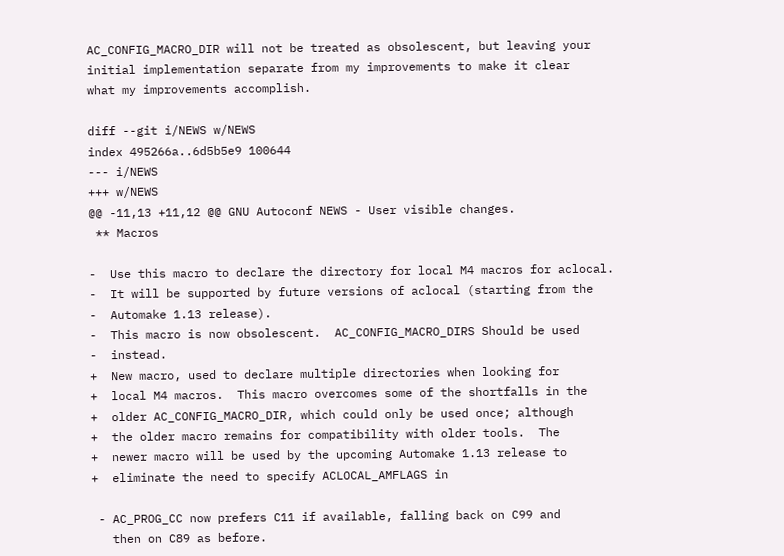AC_CONFIG_MACRO_DIR will not be treated as obsolescent, but leaving your
initial implementation separate from my improvements to make it clear
what my improvements accomplish.

diff --git i/NEWS w/NEWS
index 495266a..6d5b5e9 100644
--- i/NEWS
+++ w/NEWS
@@ -11,13 +11,12 @@ GNU Autoconf NEWS - User visible changes.
 ** Macros

-  Use this macro to declare the directory for local M4 macros for aclocal.
-  It will be supported by future versions of aclocal (starting from the
-  Automake 1.13 release).
-  This macro is now obsolescent.  AC_CONFIG_MACRO_DIRS Should be used
-  instead.
+  New macro, used to declare multiple directories when looking for
+  local M4 macros.  This macro overcomes some of the shortfalls in the
+  older AC_CONFIG_MACRO_DIR, which could only be used once; although
+  the older macro remains for compatibility with older tools.  The
+  newer macro will be used by the upcoming Automake 1.13 release to
+  eliminate the need to specify ACLOCAL_AMFLAGS in

 - AC_PROG_CC now prefers C11 if available, falling back on C99 and
   then on C89 as before.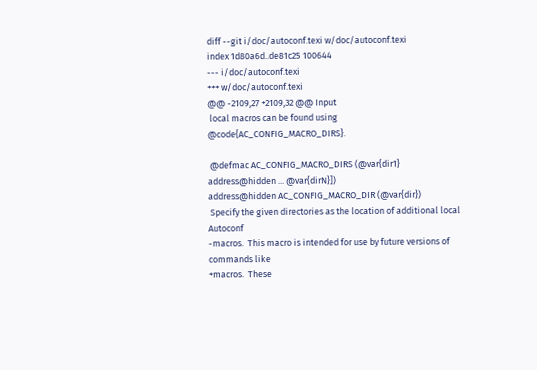diff --git i/doc/autoconf.texi w/doc/autoconf.texi
index 1d80a6d..de81c25 100644
--- i/doc/autoconf.texi
+++ w/doc/autoconf.texi
@@ -2109,27 +2109,32 @@ Input
 local macros can be found using @code{AC_CONFIG_MACRO_DIRS}.

 @defmac AC_CONFIG_MACRO_DIRS (@var{dir1} address@hidden ... @var{dirN}])
address@hidden AC_CONFIG_MACRO_DIR (@var{dir})
 Specify the given directories as the location of additional local Autoconf
-macros.  This macro is intended for use by future versions of commands like
+macros.  These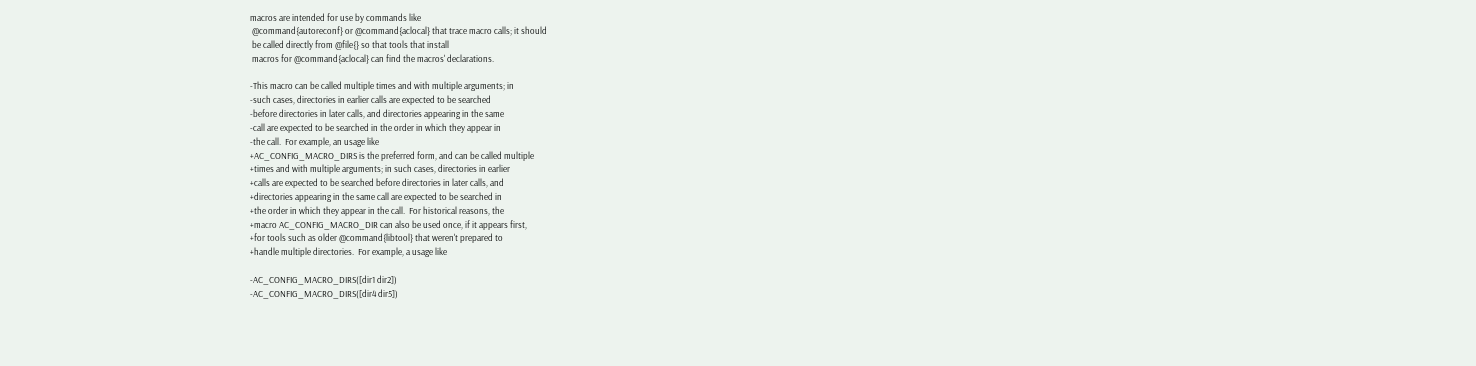macros are intended for use by commands like
 @command{autoreconf} or @command{aclocal} that trace macro calls; it should
 be called directly from @file{} so that tools that install
 macros for @command{aclocal} can find the macros' declarations.

-This macro can be called multiple times and with multiple arguments; in
-such cases, directories in earlier calls are expected to be searched
-before directories in later calls, and directories appearing in the same
-call are expected to be searched in the order in which they appear in
-the call.  For example, an usage like
+AC_CONFIG_MACRO_DIRS is the preferred form, and can be called multiple
+times and with multiple arguments; in such cases, directories in earlier
+calls are expected to be searched before directories in later calls, and
+directories appearing in the same call are expected to be searched in
+the order in which they appear in the call.  For historical reasons, the
+macro AC_CONFIG_MACRO_DIR can also be used once, if it appears first,
+for tools such as older @command{libtool} that weren't prepared to
+handle multiple directories.  For example, a usage like

-AC_CONFIG_MACRO_DIRS([dir1 dir2])
-AC_CONFIG_MACRO_DIRS([dir4 dir5])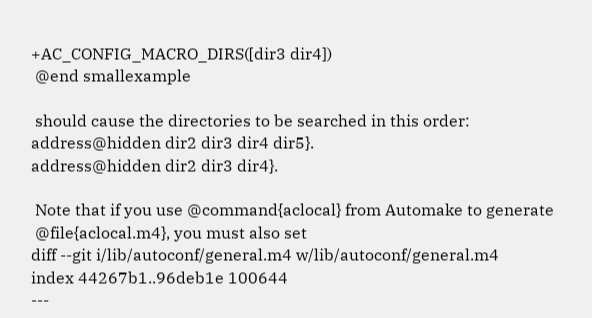+AC_CONFIG_MACRO_DIRS([dir3 dir4])
 @end smallexample

 should cause the directories to be searched in this order:
address@hidden dir2 dir3 dir4 dir5}.
address@hidden dir2 dir3 dir4}.

 Note that if you use @command{aclocal} from Automake to generate
 @file{aclocal.m4}, you must also set
diff --git i/lib/autoconf/general.m4 w/lib/autoconf/general.m4
index 44267b1..96deb1e 100644
---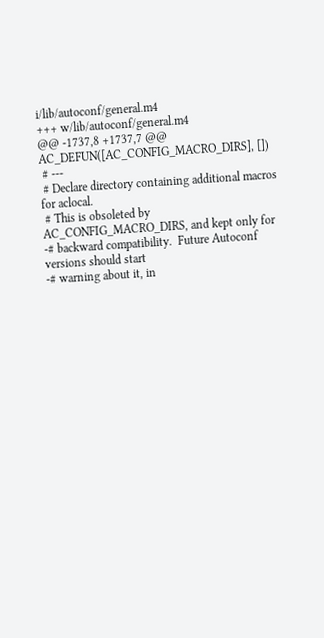i/lib/autoconf/general.m4
+++ w/lib/autoconf/general.m4
@@ -1737,8 +1737,7 @@ AC_DEFUN([AC_CONFIG_MACRO_DIRS], [])
 # ---
 # Declare directory containing additional macros for aclocal.
 # This is obsoleted by AC_CONFIG_MACRO_DIRS, and kept only for
-# backward compatibility.  Future Autoconf versions should start
-# warning about it, in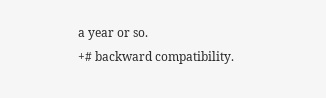a year or so.
+# backward compatibility.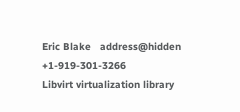Eric Blake   address@hidden    +1-919-301-3266
Libvirt virtualization library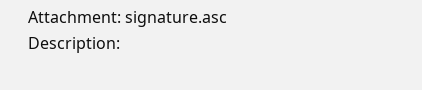Attachment: signature.asc
Description: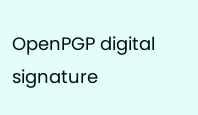OpenPGP digital signature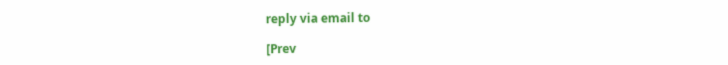reply via email to

[Prev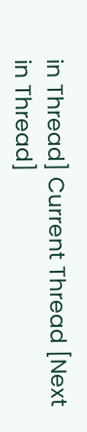in Thread] Current Thread [Next in Thread]